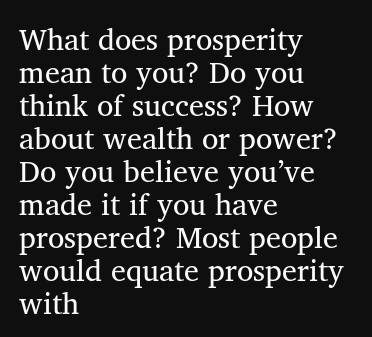What does prosperity mean to you? Do you think of success? How about wealth or power? Do you believe you’ve made it if you have prospered? Most people would equate prosperity with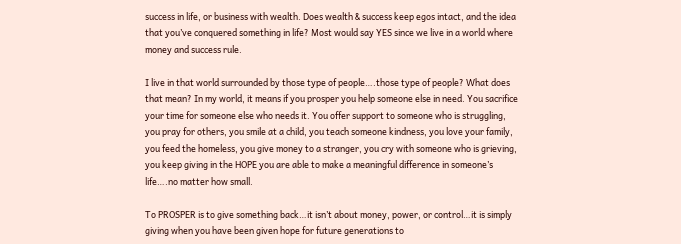success in life, or business with wealth. Does wealth & success keep egos intact, and the idea that you’ve conquered something in life? Most would say YES since we live in a world where money and success rule.

I live in that world surrounded by those type of people….those type of people? What does that mean? In my world, it means if you prosper you help someone else in need. You sacrifice your time for someone else who needs it. You offer support to someone who is struggling, you pray for others, you smile at a child, you teach someone kindness, you love your family, you feed the homeless, you give money to a stranger, you cry with someone who is grieving, you keep giving in the HOPE you are able to make a meaningful difference in someone’s life….no matter how small.

To PROSPER is to give something back…it isn’t about money, power, or control…it is simply giving when you have been given hope for future generations to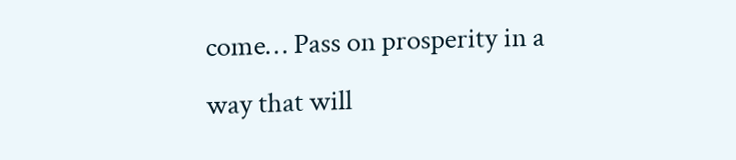come… Pass on prosperity in a way that will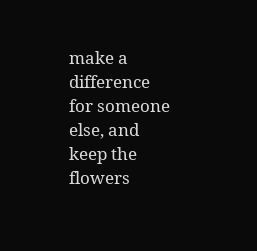make a difference for someone else, and keep the flowers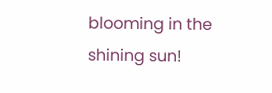blooming in the shining sun!